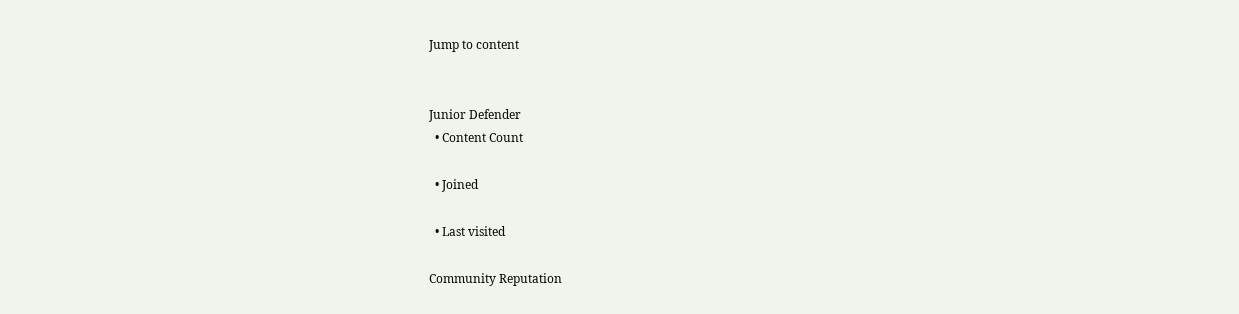Jump to content


Junior Defender
  • Content Count

  • Joined

  • Last visited

Community Reputation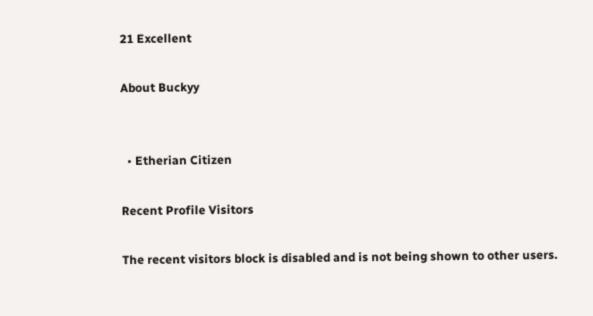21 Excellent

About Buckyy


  • Etherian Citizen

Recent Profile Visitors

The recent visitors block is disabled and is not being shown to other users.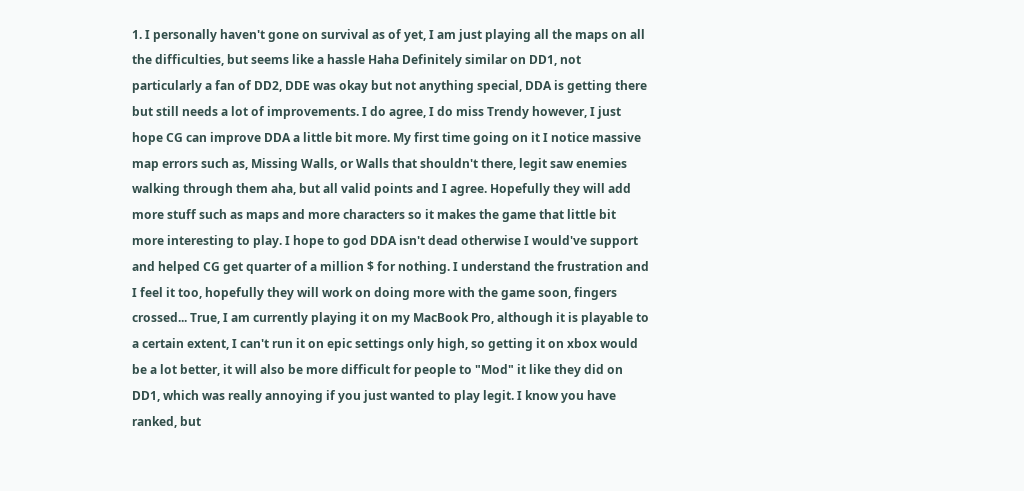1. I personally haven't gone on survival as of yet, I am just playing all the maps on all the difficulties, but seems like a hassle Haha Definitely similar on DD1, not particularly a fan of DD2, DDE was okay but not anything special, DDA is getting there but still needs a lot of improvements. I do agree, I do miss Trendy however, I just hope CG can improve DDA a little bit more. My first time going on it I notice massive map errors such as, Missing Walls, or Walls that shouldn't there, legit saw enemies walking through them aha, but all valid points and I agree. Hopefully they will add more stuff such as maps and more characters so it makes the game that little bit more interesting to play. I hope to god DDA isn't dead otherwise I would've support and helped CG get quarter of a million $ for nothing. I understand the frustration and I feel it too, hopefully they will work on doing more with the game soon, fingers crossed... True, I am currently playing it on my MacBook Pro, although it is playable to a certain extent, I can't run it on epic settings only high, so getting it on xbox would be a lot better, it will also be more difficult for people to "Mod" it like they did on DD1, which was really annoying if you just wanted to play legit. I know you have ranked, but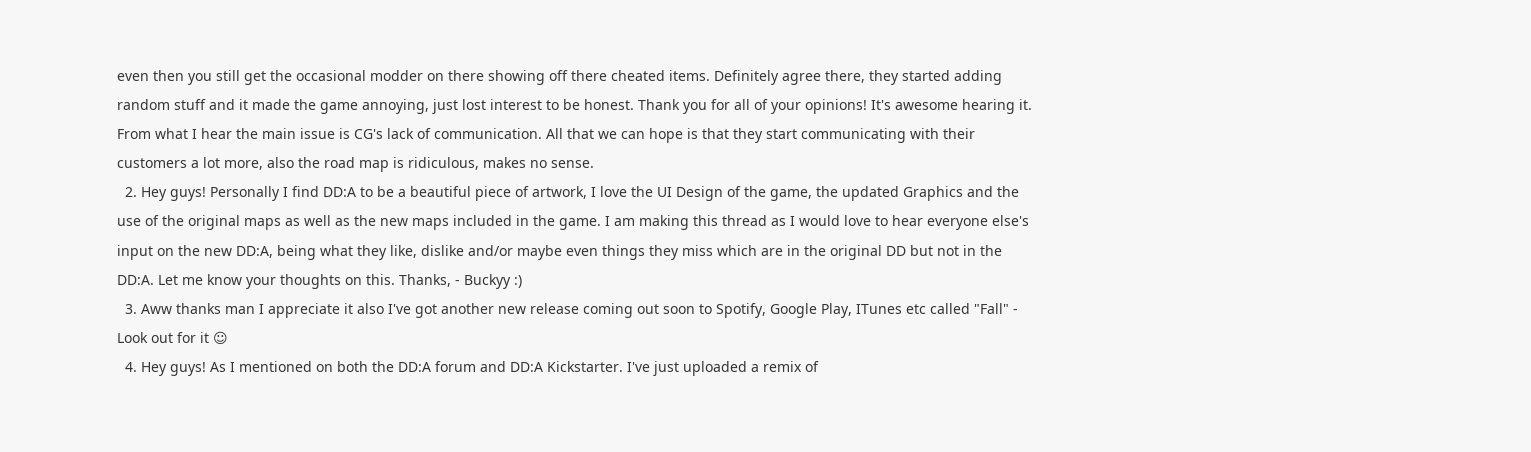even then you still get the occasional modder on there showing off there cheated items. Definitely agree there, they started adding random stuff and it made the game annoying, just lost interest to be honest. Thank you for all of your opinions! It's awesome hearing it. From what I hear the main issue is CG's lack of communication. All that we can hope is that they start communicating with their customers a lot more, also the road map is ridiculous, makes no sense.
  2. Hey guys! Personally I find DD:A to be a beautiful piece of artwork, I love the UI Design of the game, the updated Graphics and the use of the original maps as well as the new maps included in the game. I am making this thread as I would love to hear everyone else's input on the new DD:A, being what they like, dislike and/or maybe even things they miss which are in the original DD but not in the DD:A. Let me know your thoughts on this. Thanks, - Buckyy :)
  3. Aww thanks man I appreciate it also I've got another new release coming out soon to Spotify, Google Play, ITunes etc called "Fall" - Look out for it ☺
  4. Hey guys! As I mentioned on both the DD:A forum and DD:A Kickstarter. I've just uploaded a remix of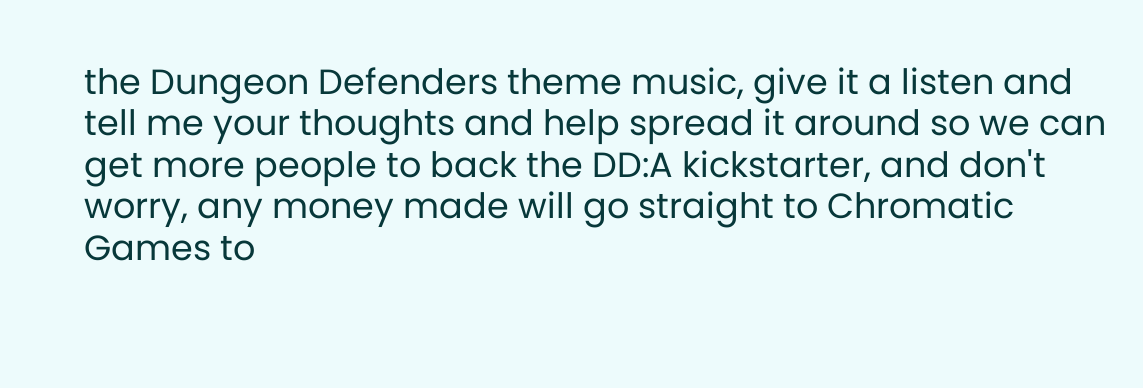the Dungeon Defenders theme music, give it a listen and tell me your thoughts and help spread it around so we can get more people to back the DD:A kickstarter, and don't worry, any money made will go straight to Chromatic Games to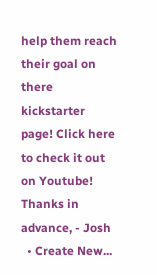help them reach their goal on there kickstarter page! Click here to check it out on Youtube! Thanks in advance, - Josh
  • Create New...